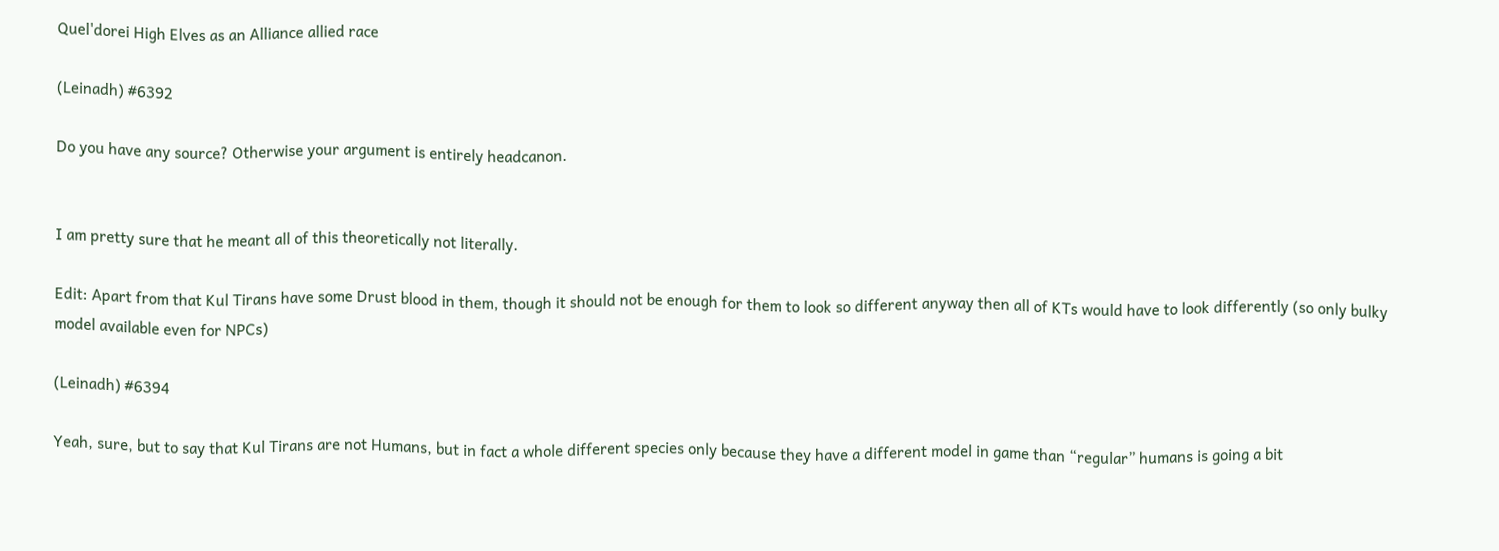Quel'dorei High Elves as an Alliance allied race

(Leinadh) #6392

Do you have any source? Otherwise your argument is entirely headcanon.


I am pretty sure that he meant all of this theoretically not literally.

Edit: Apart from that Kul Tirans have some Drust blood in them, though it should not be enough for them to look so different anyway then all of KTs would have to look differently (so only bulky model available even for NPCs)

(Leinadh) #6394

Yeah, sure, but to say that Kul Tirans are not Humans, but in fact a whole different species only because they have a different model in game than “regular” humans is going a bit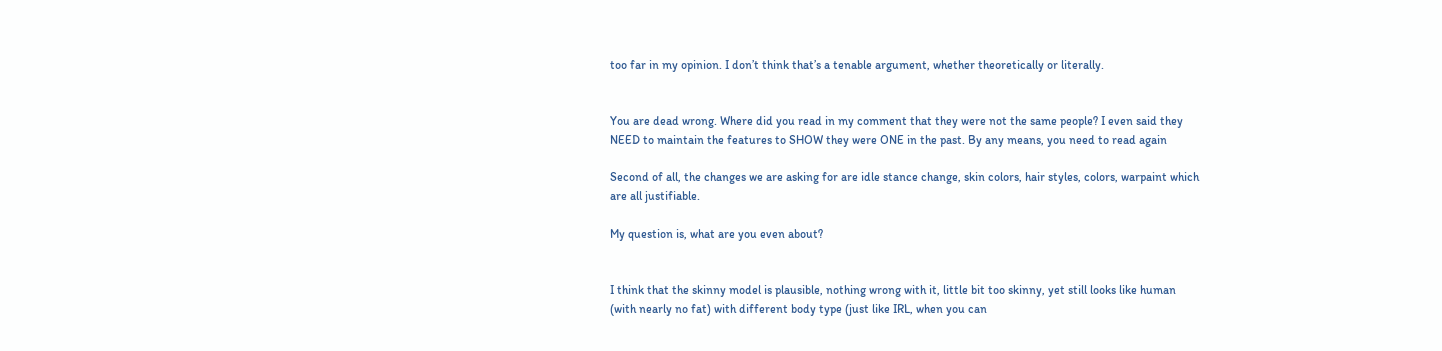too far in my opinion. I don’t think that’s a tenable argument, whether theoretically or literally.


You are dead wrong. Where did you read in my comment that they were not the same people? I even said they NEED to maintain the features to SHOW they were ONE in the past. By any means, you need to read again

Second of all, the changes we are asking for are idle stance change, skin colors, hair styles, colors, warpaint which are all justifiable.

My question is, what are you even about?


I think that the skinny model is plausible, nothing wrong with it, little bit too skinny, yet still looks like human (with nearly no fat) with different body type (just like IRL, when you can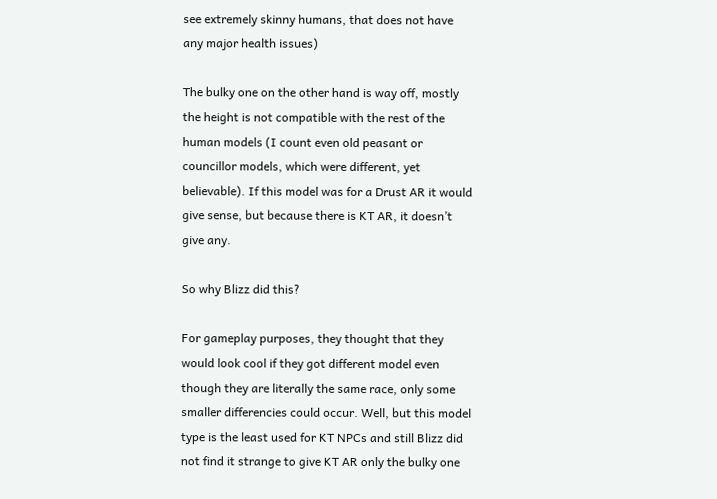see extremely skinny humans, that does not have any major health issues)

The bulky one on the other hand is way off, mostly the height is not compatible with the rest of the human models (I count even old peasant or councillor models, which were different, yet believable). If this model was for a Drust AR it would give sense, but because there is KT AR, it doesn’t give any.

So why Blizz did this?

For gameplay purposes, they thought that they would look cool if they got different model even though they are literally the same race, only some smaller differencies could occur. Well, but this model type is the least used for KT NPCs and still Blizz did not find it strange to give KT AR only the bulky one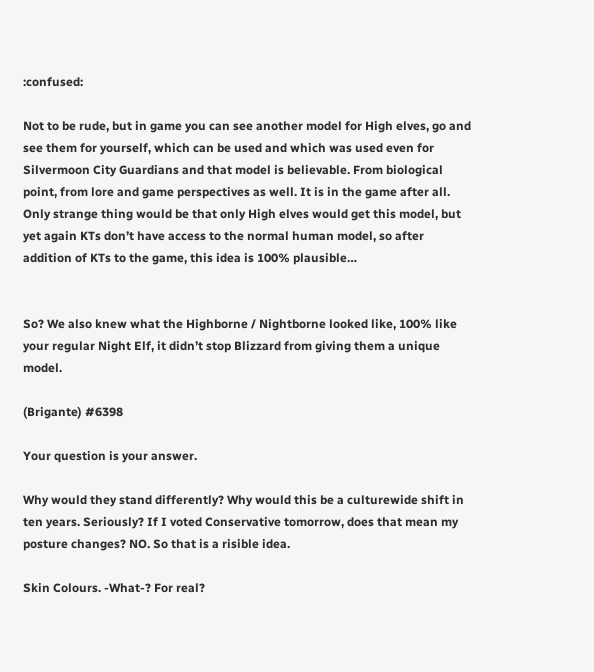:confused:

Not to be rude, but in game you can see another model for High elves, go and see them for yourself, which can be used and which was used even for Silvermoon City Guardians and that model is believable. From biological point, from lore and game perspectives as well. It is in the game after all. Only strange thing would be that only High elves would get this model, but yet again KTs don’t have access to the normal human model, so after addition of KTs to the game, this idea is 100% plausible…


So? We also knew what the Highborne / Nightborne looked like, 100% like your regular Night Elf, it didn’t stop Blizzard from giving them a unique model.

(Brigante) #6398

Your question is your answer.

Why would they stand differently? Why would this be a culturewide shift in ten years. Seriously? If I voted Conservative tomorrow, does that mean my posture changes? NO. So that is a risible idea.

Skin Colours. -What-? For real?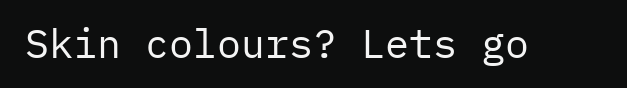Skin colours? Lets go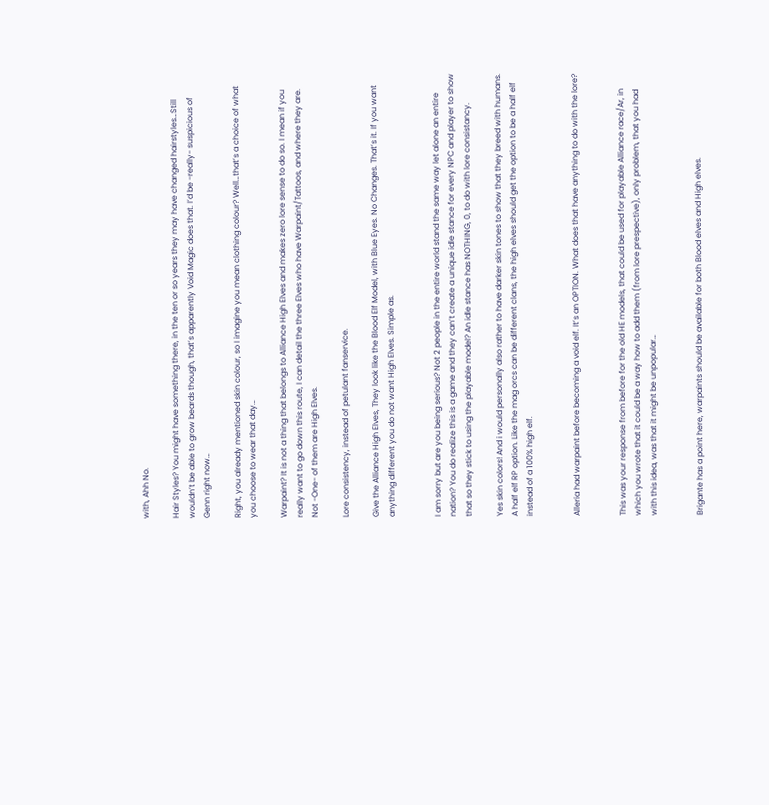with, Ahh No.

Hair Styles? You might have something there, in the ten or so years they may have changed hairstyles…Still wouldn’t be able to grow beards though, that’s apparently Void Magic does that. I’d be -really- suspicious of Genn right now…

Right, you already mentioned skin colour, so I imagine you mean clothing colour? Well…that’s a choice of what you choose to wear that day…

Warpaint? It is not a thing that belongs to Alliance High Elves and makes zero lore sense to do so. I mean if you really want to go down this route, I can detail the three Elves who have Warpaint/Tattoos, and where they are. Not -One- of them are High Elves.

Lore consistency, instead of petulant fanservice.

Give the Alliance High Elves, They look like the Blood Elf Model, with Blue Eyes. No Changes. That’s it. If you want anything different you do not want High Elves. Simple as.


I am sorry but are you being serious? Not 2 people in the entire world stand the same way let alone an entire nation? You do realize this is a game and they can’t create a unique idle stance for every NPC and player to show that so they stick to using the playable model? An idle stance has NOTHING, 0, to do with lore consistancy.

Yes skin colors! And i would personally also rather to have darker skin tones to show that they breed with humans. A half elf RP option. Like the mag orcs can be different clans, the high elves should get the option to be a half elf instead of a 100% high elf.


Alleria had warpaint before becoming a void elf. It’s an OPTION. What does that have anything to do with the lore?


This was your response from before for the old HE models, that could be used for playable Alliance race/Ar, in which you wrote that it could be a way how to add them (from lore prespective), only problem, that you had with this idea, was that it might be unpopular…


Brigante has a point here, warpaints should be available for both Blood elves and High elves.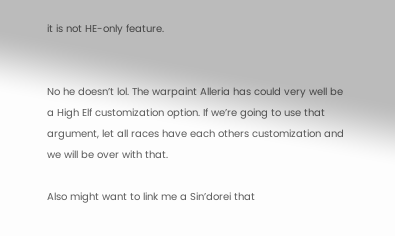it is not HE-only feature.


No he doesn’t lol. The warpaint Alleria has could very well be a High Elf customization option. If we’re going to use that argument, let all races have each others customization and we will be over with that.

Also might want to link me a Sin’dorei that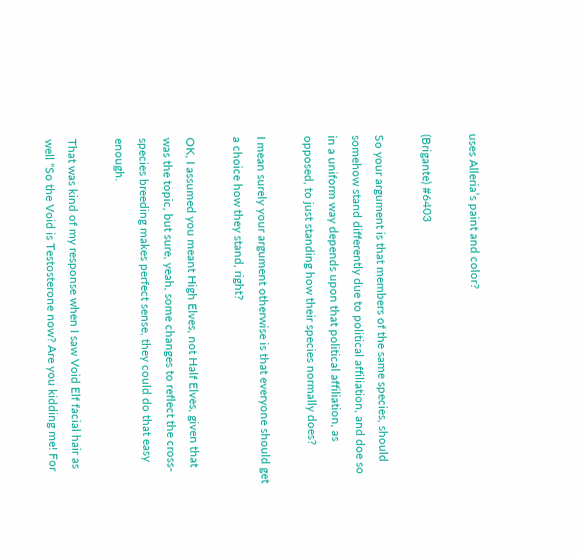uses Alleria’s paint and color?

(Brigante) #6403

So your argument is that members of the same species, should somehow stand differently due to political affiliation, and doe so in a uniform way depends upon that political affiliation, as opposed, to just standing how their species normally does?

I mean surely your argument otherwise is that everyone should get a choice how they stand, right?

OK, I assumed you meant High Elves, not Half Elves, given that was the topic, but sure, yeah, some changes to reflect the cross-species breeding makes perfect sense, they could do that easy enough.

That was kind of my response when I saw Void Elf facial hair as well “So the Void is Testosterone now? Are you kidding me! For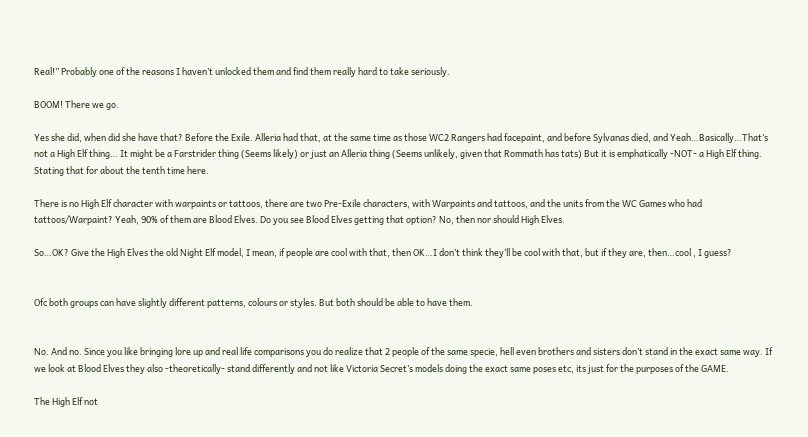Real!” Probably one of the reasons I haven’t unlocked them and find them really hard to take seriously.

BOOM! There we go.

Yes she did, when did she have that? Before the Exile. Alleria had that, at the same time as those WC2 Rangers had facepaint, and before Sylvanas died, and Yeah…Basically…That’s not a High Elf thing… It might be a Farstrider thing (Seems likely) or just an Alleria thing (Seems unlikely, given that Rommath has tats) But it is emphatically -NOT- a High Elf thing. Stating that for about the tenth time here.

There is no High Elf character with warpaints or tattoos, there are two Pre-Exile characters, with Warpaints and tattoos, and the units from the WC Games who had tattoos/Warpaint? Yeah, 90% of them are Blood Elves. Do you see Blood Elves getting that option? No, then nor should High Elves.

So…OK? Give the High Elves the old Night Elf model, I mean, if people are cool with that, then OK…I don’t think they’ll be cool with that, but if they are, then…cool , I guess?


Ofc both groups can have slightly different patterns, colours or styles. But both should be able to have them.


No. And no. Since you like bringing lore up and real life comparisons you do realize that 2 people of the same specie, hell even brothers and sisters don’t stand in the exact same way. If we look at Blood Elves they also -theoretically- stand differently and not like Victoria Secret’s models doing the exact same poses etc, its just for the purposes of the GAME.

The High Elf not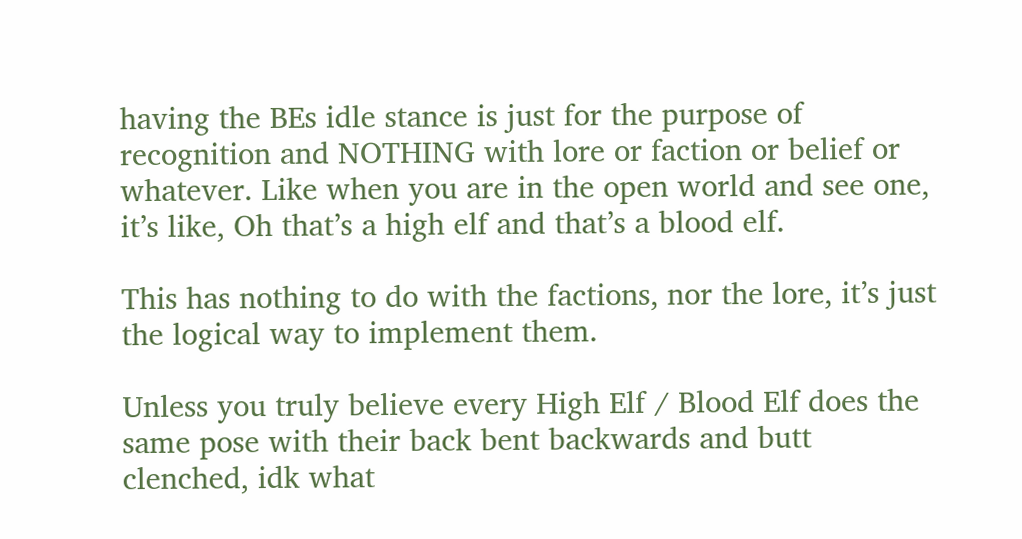having the BEs idle stance is just for the purpose of recognition and NOTHING with lore or faction or belief or whatever. Like when you are in the open world and see one, it’s like, Oh that’s a high elf and that’s a blood elf.

This has nothing to do with the factions, nor the lore, it’s just the logical way to implement them.

Unless you truly believe every High Elf / Blood Elf does the same pose with their back bent backwards and butt clenched, idk what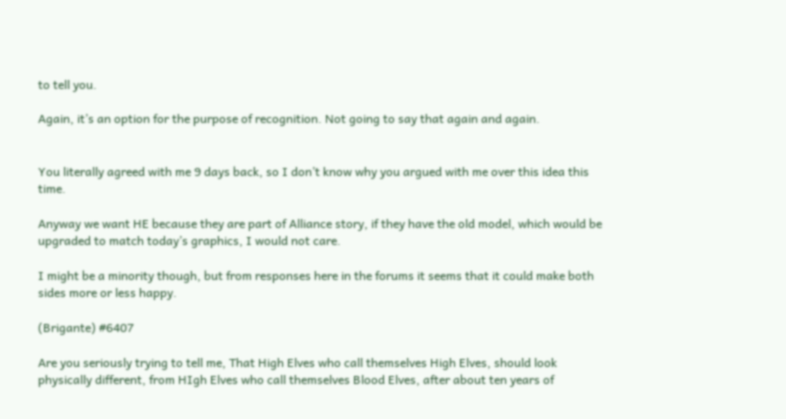to tell you.

Again, it’s an option for the purpose of recognition. Not going to say that again and again.


You literally agreed with me 9 days back, so I don’t know why you argued with me over this idea this time.

Anyway we want HE because they are part of Alliance story, if they have the old model, which would be upgraded to match today’s graphics, I would not care.

I might be a minority though, but from responses here in the forums it seems that it could make both sides more or less happy.

(Brigante) #6407

Are you seriously trying to tell me, That High Elves who call themselves High Elves, should look physically different, from HIgh Elves who call themselves Blood Elves, after about ten years of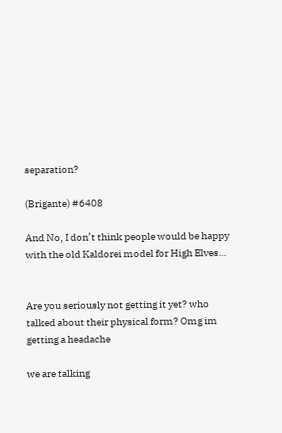separation?

(Brigante) #6408

And No, I don’t think people would be happy with the old Kaldorei model for High Elves…


Are you seriously not getting it yet? who talked about their physical form? Omg im getting a headache

we are talking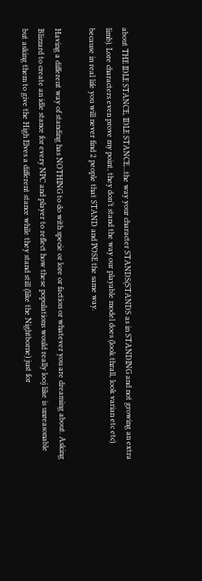about THE IDLE STANCE, IDLE STANCE…the way your character STANDS(STANDS as in STANDING and not growing an extra limb). Lore characters even prove my point, they don’t stand the way our playable model does (look thrall, look varian etc etc) because in real life you will never find 2 people that STAND and POSE the same way.

Having a different way of standing has NOTHING to do with specie or lore or faction or whatever you are dreaming about. Asking Blizzard to create an idle stance for every NPC and player to reflect how these populations would really looj like is unreasonable but asking them to give the High Elves a different stance while they stand still (like the Nightborne) just for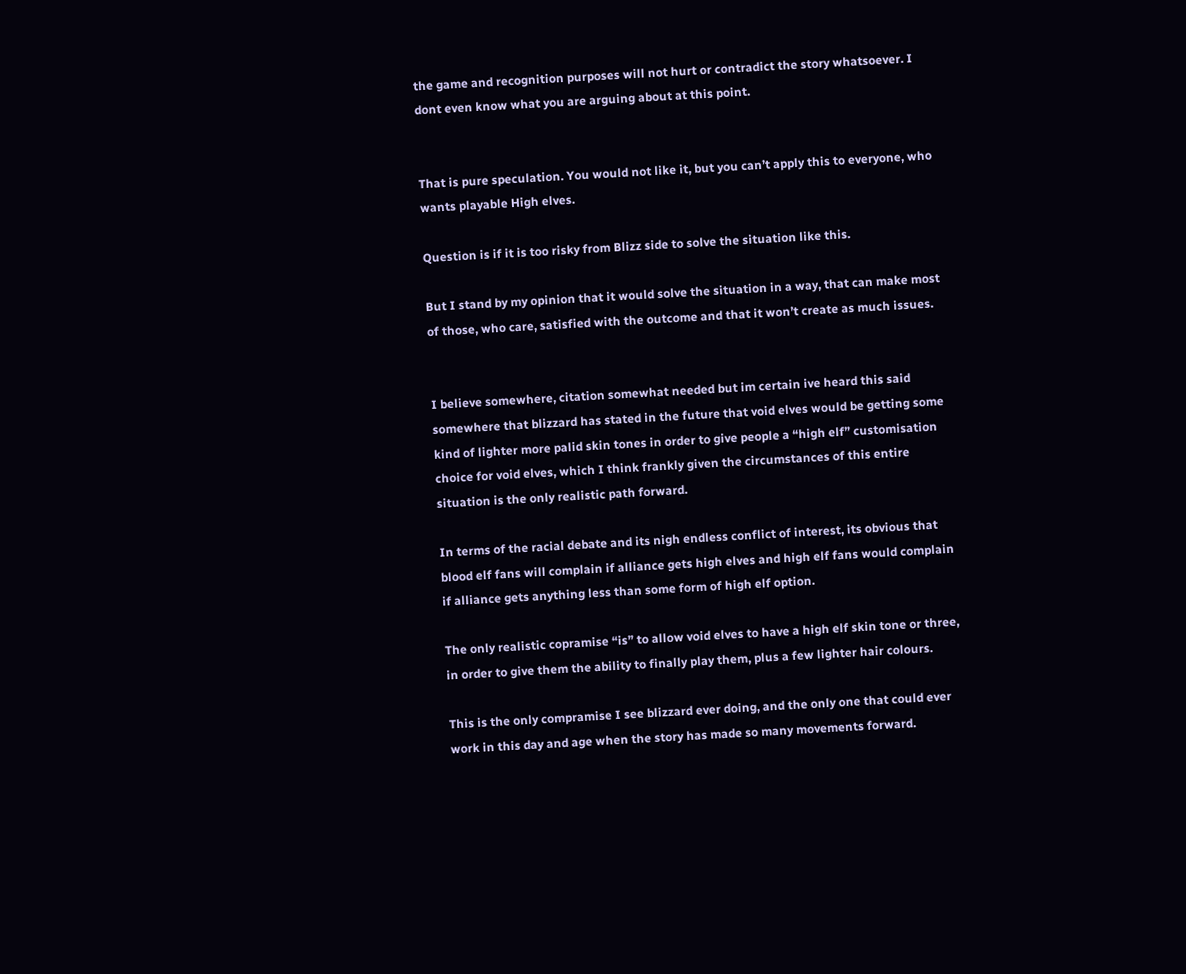the game and recognition purposes will not hurt or contradict the story whatsoever. I dont even know what you are arguing about at this point.


That is pure speculation. You would not like it, but you can’t apply this to everyone, who wants playable High elves.

Question is if it is too risky from Blizz side to solve the situation like this.

But I stand by my opinion that it would solve the situation in a way, that can make most of those, who care, satisfied with the outcome and that it won’t create as much issues.


I believe somewhere, citation somewhat needed but im certain ive heard this said somewhere that blizzard has stated in the future that void elves would be getting some kind of lighter more palid skin tones in order to give people a “high elf” customisation choice for void elves, which I think frankly given the circumstances of this entire situation is the only realistic path forward.

In terms of the racial debate and its nigh endless conflict of interest, its obvious that blood elf fans will complain if alliance gets high elves and high elf fans would complain if alliance gets anything less than some form of high elf option.

The only realistic copramise “is” to allow void elves to have a high elf skin tone or three, in order to give them the ability to finally play them, plus a few lighter hair colours.

This is the only compramise I see blizzard ever doing, and the only one that could ever work in this day and age when the story has made so many movements forward.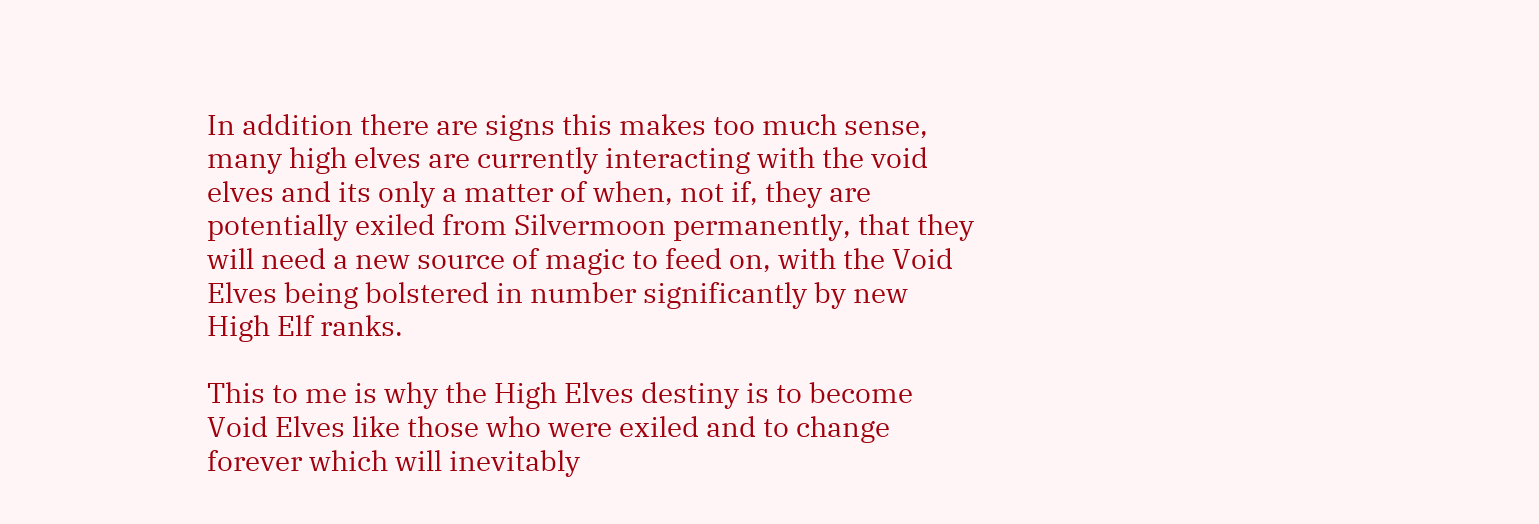In addition there are signs this makes too much sense, many high elves are currently interacting with the void elves and its only a matter of when, not if, they are potentially exiled from Silvermoon permanently, that they will need a new source of magic to feed on, with the Void Elves being bolstered in number significantly by new High Elf ranks.

This to me is why the High Elves destiny is to become Void Elves like those who were exiled and to change forever which will inevitably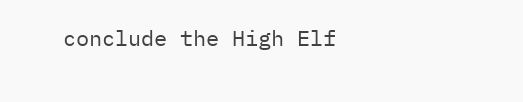conclude the High Elf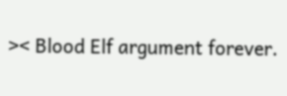>< Blood Elf argument forever.